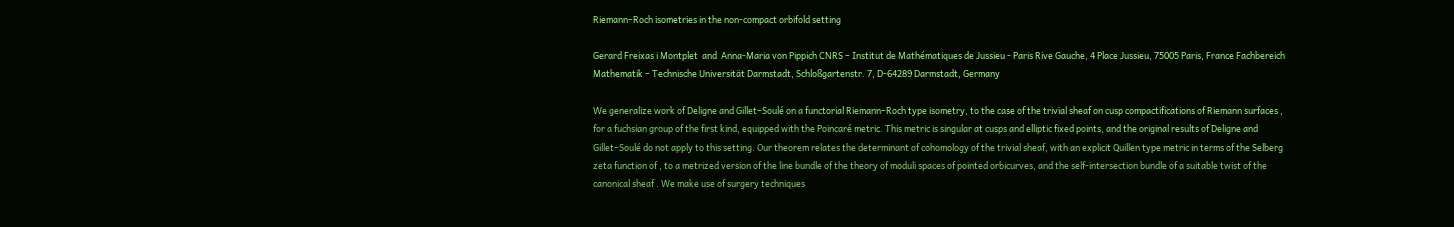Riemann–Roch isometries in the non-compact orbifold setting

Gerard Freixas i Montplet  and  Anna-Maria von Pippich CNRS – Institut de Mathématiques de Jussieu - Paris Rive Gauche, 4 Place Jussieu, 75005 Paris, France Fachbereich Mathematik – Technische Universität Darmstadt, Schloßgartenstr. 7, D-64289 Darmstadt, Germany

We generalize work of Deligne and Gillet–Soulé on a functorial Riemann–Roch type isometry, to the case of the trivial sheaf on cusp compactifications of Riemann surfaces , for a fuchsian group of the first kind, equipped with the Poincaré metric. This metric is singular at cusps and elliptic fixed points, and the original results of Deligne and Gillet–Soulé do not apply to this setting. Our theorem relates the determinant of cohomology of the trivial sheaf, with an explicit Quillen type metric in terms of the Selberg zeta function of , to a metrized version of the line bundle of the theory of moduli spaces of pointed orbicurves, and the self-intersection bundle of a suitable twist of the canonical sheaf . We make use of surgery techniques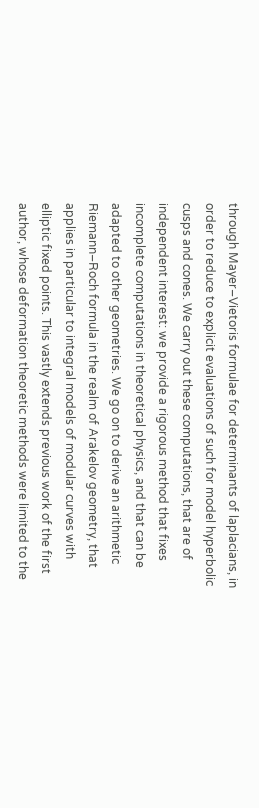through Mayer–Vietoris formulae for determinants of laplacians, in order to reduce to explicit evaluations of such for model hyperbolic cusps and cones. We carry out these computations, that are of independent interest: we provide a rigorous method that fixes incomplete computations in theoretical physics, and that can be adapted to other geometries. We go on to derive an arithmetic Riemann–Roch formula in the realm of Arakelov geometry, that applies in particular to integral models of modular curves with elliptic fixed points. This vastly extends previous work of the first author, whose deformation theoretic methods were limited to the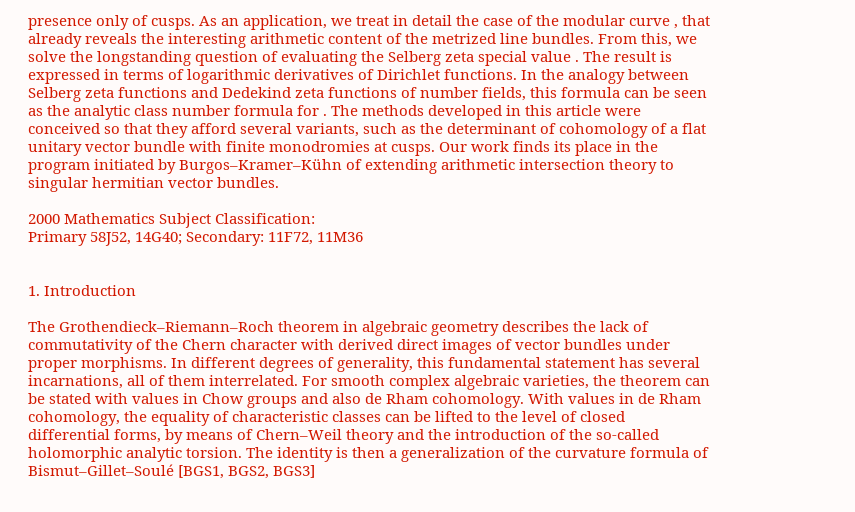presence only of cusps. As an application, we treat in detail the case of the modular curve , that already reveals the interesting arithmetic content of the metrized line bundles. From this, we solve the longstanding question of evaluating the Selberg zeta special value . The result is expressed in terms of logarithmic derivatives of Dirichlet functions. In the analogy between Selberg zeta functions and Dedekind zeta functions of number fields, this formula can be seen as the analytic class number formula for . The methods developed in this article were conceived so that they afford several variants, such as the determinant of cohomology of a flat unitary vector bundle with finite monodromies at cusps. Our work finds its place in the program initiated by Burgos–Kramer–Kühn of extending arithmetic intersection theory to singular hermitian vector bundles.

2000 Mathematics Subject Classification:
Primary 58J52, 14G40; Secondary: 11F72, 11M36


1. Introduction

The Grothendieck–Riemann–Roch theorem in algebraic geometry describes the lack of commutativity of the Chern character with derived direct images of vector bundles under proper morphisms. In different degrees of generality, this fundamental statement has several incarnations, all of them interrelated. For smooth complex algebraic varieties, the theorem can be stated with values in Chow groups and also de Rham cohomology. With values in de Rham cohomology, the equality of characteristic classes can be lifted to the level of closed differential forms, by means of Chern–Weil theory and the introduction of the so-called holomorphic analytic torsion. The identity is then a generalization of the curvature formula of Bismut–Gillet–Soulé [BGS1, BGS2, BGS3]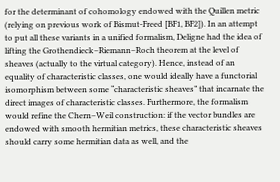for the determinant of cohomology endowed with the Quillen metric (relying on previous work of Bismut-Freed [BF1, BF2]). In an attempt to put all these variants in a unified formalism, Deligne had the idea of lifting the Grothendieck–Riemann–Roch theorem at the level of sheaves (actually to the virtual category). Hence, instead of an equality of characteristic classes, one would ideally have a functorial isomorphism between some “characteristic sheaves” that incarnate the direct images of characteristic classes. Furthermore, the formalism would refine the Chern–Weil construction: if the vector bundles are endowed with smooth hermitian metrics, these characteristic sheaves should carry some hermitian data as well, and the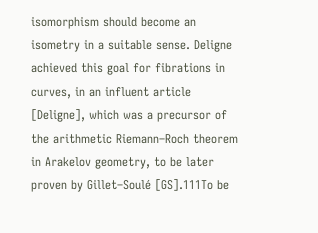isomorphism should become an isometry in a suitable sense. Deligne achieved this goal for fibrations in curves, in an influent article [Deligne], which was a precursor of the arithmetic Riemann–Roch theorem in Arakelov geometry, to be later proven by Gillet–Soulé [GS].111To be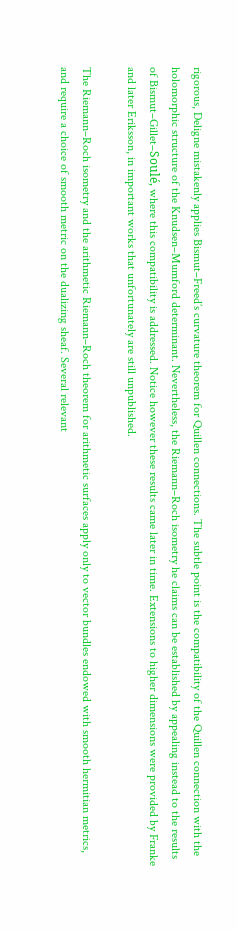rigorous, Deligne mistakenly applies Bismut–Freed’s curvature theorem for Quillen connections. The subtle point is the compatibility of the Quillen connection with the holomorphic structure of the Knudsen–Mumford determinant. Nevertheless, the Riemann–Roch isometry he claims can be established by appealing instead to the results of Bismut–Gillet–Soulé, where this compatibility is addressed. Notice however these results came later in time. Extensions to higher dimensions were provided by Franke and later Eriksson, in important works that unfortunately are still unpublished.

The Riemann–Roch isometry and the arithmetic Riemann–Roch theorem for arithmetic surfaces apply only to vector bundles endowed with smooth hermitian metrics, and require a choice of smooth metric on the dualizing sheaf. Several relevant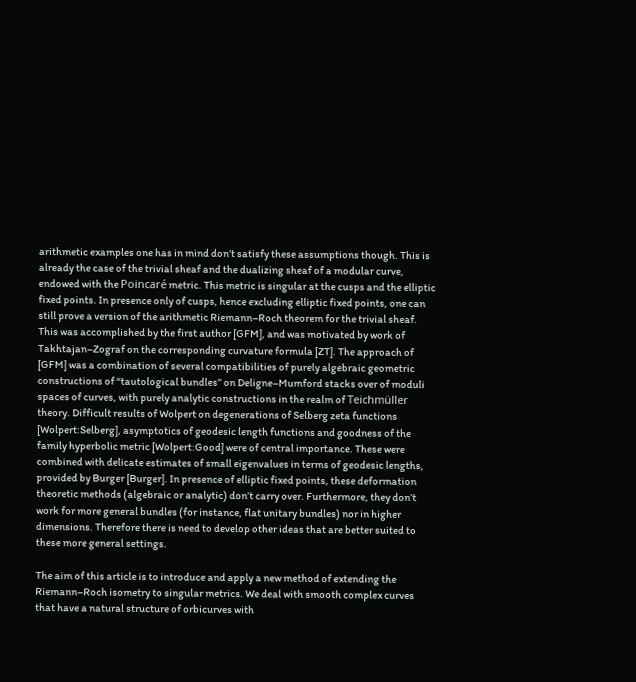arithmetic examples one has in mind don’t satisfy these assumptions though. This is already the case of the trivial sheaf and the dualizing sheaf of a modular curve, endowed with the Poincaré metric. This metric is singular at the cusps and the elliptic fixed points. In presence only of cusps, hence excluding elliptic fixed points, one can still prove a version of the arithmetic Riemann–Roch theorem for the trivial sheaf. This was accomplished by the first author [GFM], and was motivated by work of Takhtajan–Zograf on the corresponding curvature formula [ZT]. The approach of [GFM] was a combination of several compatibilities of purely algebraic geometric constructions of “tautological bundles” on Deligne–Mumford stacks over of moduli spaces of curves, with purely analytic constructions in the realm of Teichmüller theory. Difficult results of Wolpert on degenerations of Selberg zeta functions [Wolpert:Selberg], asymptotics of geodesic length functions and goodness of the family hyperbolic metric [Wolpert:Good] were of central importance. These were combined with delicate estimates of small eigenvalues in terms of geodesic lengths, provided by Burger [Burger]. In presence of elliptic fixed points, these deformation theoretic methods (algebraic or analytic) don’t carry over. Furthermore, they don’t work for more general bundles (for instance, flat unitary bundles) nor in higher dimensions. Therefore there is need to develop other ideas that are better suited to these more general settings.

The aim of this article is to introduce and apply a new method of extending the Riemann–Roch isometry to singular metrics. We deal with smooth complex curves that have a natural structure of orbicurves with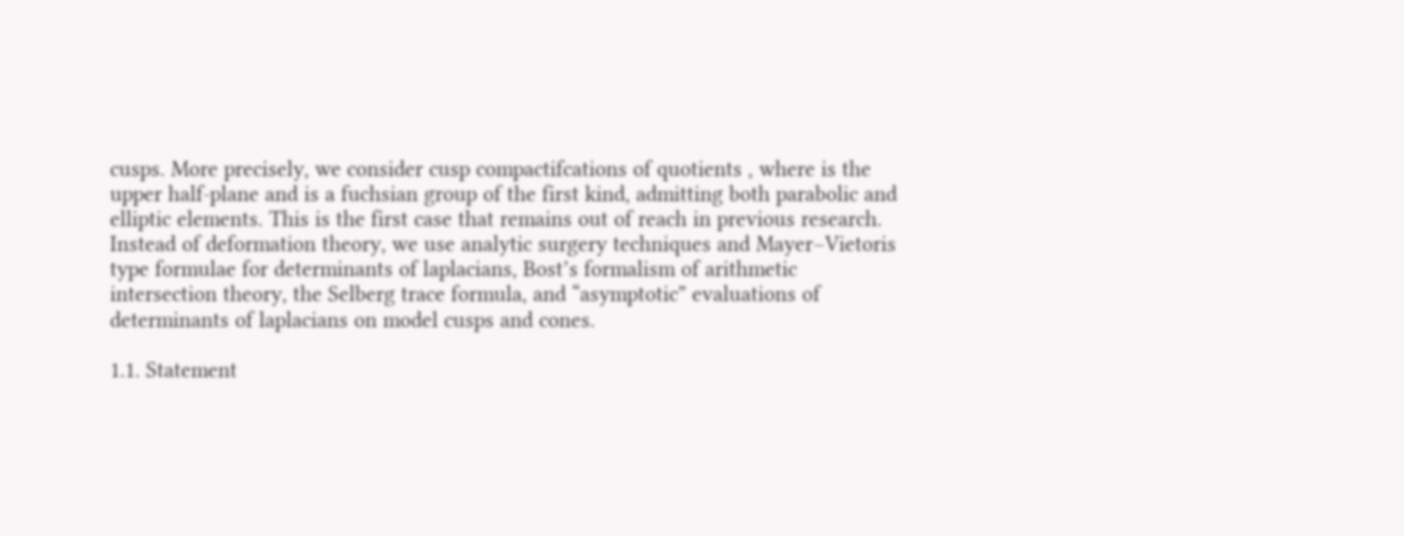cusps. More precisely, we consider cusp compactifcations of quotients , where is the upper half-plane and is a fuchsian group of the first kind, admitting both parabolic and elliptic elements. This is the first case that remains out of reach in previous research. Instead of deformation theory, we use analytic surgery techniques and Mayer–Vietoris type formulae for determinants of laplacians, Bost’s formalism of arithmetic intersection theory, the Selberg trace formula, and “asymptotic” evaluations of determinants of laplacians on model cusps and cones.

1.1. Statement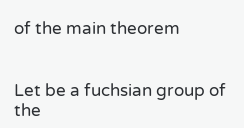of the main theorem


Let be a fuchsian group of the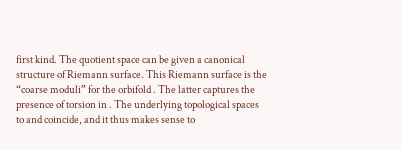first kind. The quotient space can be given a canonical structure of Riemann surface. This Riemann surface is the “coarse moduli” for the orbifold . The latter captures the presence of torsion in . The underlying topological spaces to and coincide, and it thus makes sense to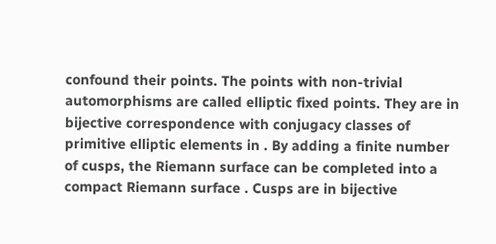confound their points. The points with non-trivial automorphisms are called elliptic fixed points. They are in bijective correspondence with conjugacy classes of primitive elliptic elements in . By adding a finite number of cusps, the Riemann surface can be completed into a compact Riemann surface . Cusps are in bijective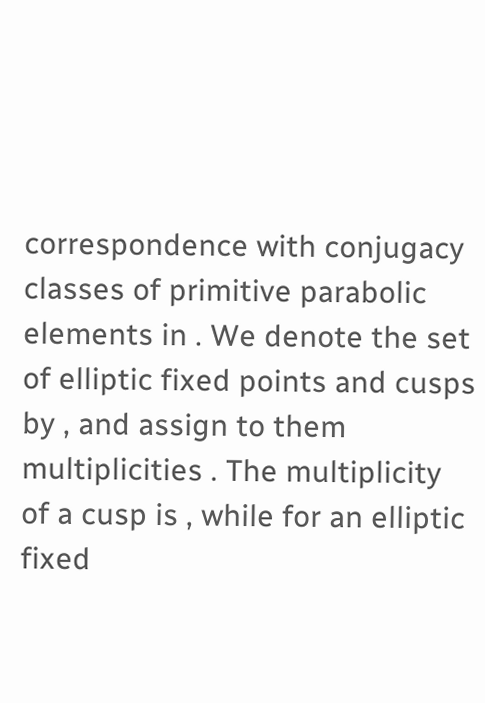correspondence with conjugacy classes of primitive parabolic elements in . We denote the set of elliptic fixed points and cusps by , and assign to them multiplicities . The multiplicity of a cusp is , while for an elliptic fixed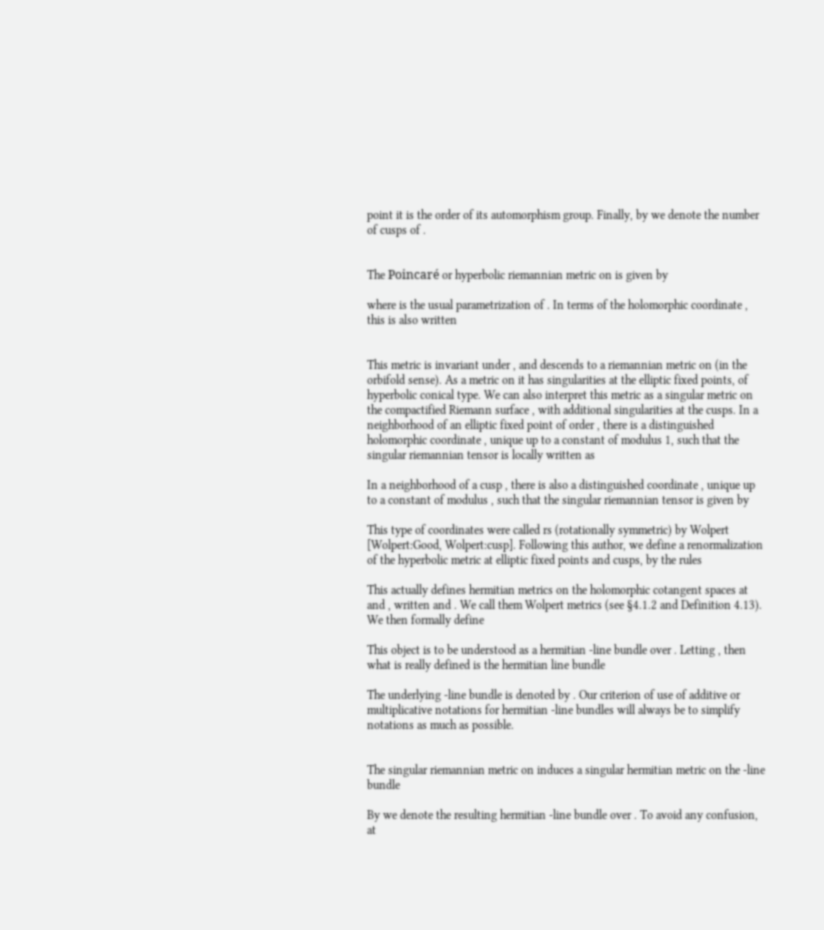point it is the order of its automorphism group. Finally, by we denote the number of cusps of .


The Poincaré or hyperbolic riemannian metric on is given by

where is the usual parametrization of . In terms of the holomorphic coordinate , this is also written


This metric is invariant under , and descends to a riemannian metric on (in the orbifold sense). As a metric on it has singularities at the elliptic fixed points, of hyperbolic conical type. We can also interpret this metric as a singular metric on the compactified Riemann surface , with additional singularities at the cusps. In a neighborhood of an elliptic fixed point of order , there is a distinguished holomorphic coordinate , unique up to a constant of modulus 1, such that the singular riemannian tensor is locally written as

In a neighborhood of a cusp , there is also a distinguished coordinate , unique up to a constant of modulus , such that the singular riemannian tensor is given by

This type of coordinates were called rs (rotationally symmetric) by Wolpert [Wolpert:Good, Wolpert:cusp]. Following this author, we define a renormalization of the hyperbolic metric at elliptic fixed points and cusps, by the rules

This actually defines hermitian metrics on the holomorphic cotangent spaces at and , written and . We call them Wolpert metrics (see §4.1.2 and Definition 4.13). We then formally define

This object is to be understood as a hermitian -line bundle over . Letting , then what is really defined is the hermitian line bundle

The underlying -line bundle is denoted by . Our criterion of use of additive or multiplicative notations for hermitian -line bundles will always be to simplify notations as much as possible.


The singular riemannian metric on induces a singular hermitian metric on the -line bundle

By we denote the resulting hermitian -line bundle over . To avoid any confusion, at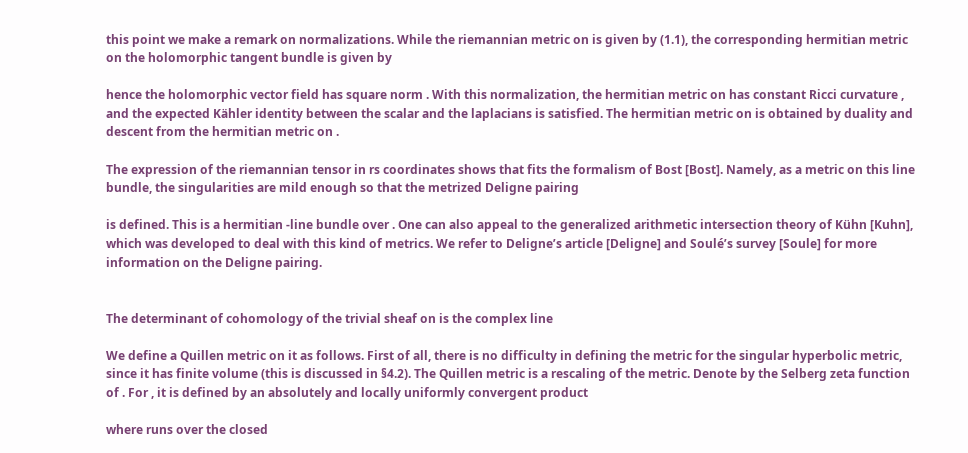this point we make a remark on normalizations. While the riemannian metric on is given by (1.1), the corresponding hermitian metric on the holomorphic tangent bundle is given by

hence the holomorphic vector field has square norm . With this normalization, the hermitian metric on has constant Ricci curvature , and the expected Kähler identity between the scalar and the laplacians is satisfied. The hermitian metric on is obtained by duality and descent from the hermitian metric on .

The expression of the riemannian tensor in rs coordinates shows that fits the formalism of Bost [Bost]. Namely, as a metric on this line bundle, the singularities are mild enough so that the metrized Deligne pairing

is defined. This is a hermitian -line bundle over . One can also appeal to the generalized arithmetic intersection theory of Kühn [Kuhn], which was developed to deal with this kind of metrics. We refer to Deligne’s article [Deligne] and Soulé’s survey [Soule] for more information on the Deligne pairing.


The determinant of cohomology of the trivial sheaf on is the complex line

We define a Quillen metric on it as follows. First of all, there is no difficulty in defining the metric for the singular hyperbolic metric, since it has finite volume (this is discussed in §4.2). The Quillen metric is a rescaling of the metric. Denote by the Selberg zeta function of . For , it is defined by an absolutely and locally uniformly convergent product

where runs over the closed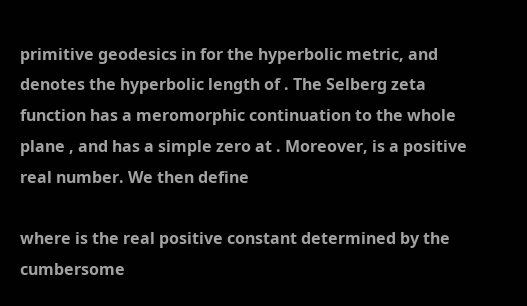primitive geodesics in for the hyperbolic metric, and denotes the hyperbolic length of . The Selberg zeta function has a meromorphic continuation to the whole plane , and has a simple zero at . Moreover, is a positive real number. We then define

where is the real positive constant determined by the cumbersome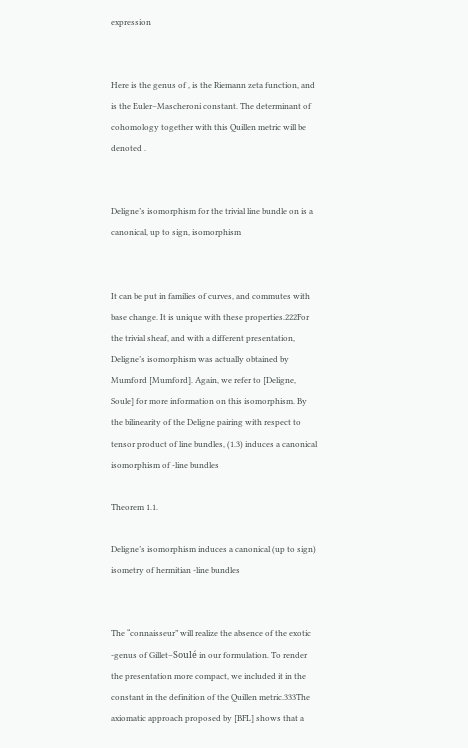expression


Here is the genus of , is the Riemann zeta function, and is the Euler–Mascheroni constant. The determinant of cohomology together with this Quillen metric will be denoted .


Deligne’s isomorphism for the trivial line bundle on is a canonical, up to sign, isomorphism


It can be put in families of curves, and commutes with base change. It is unique with these properties.222For the trivial sheaf, and with a different presentation, Deligne’s isomorphism was actually obtained by Mumford [Mumford]. Again, we refer to [Deligne, Soule] for more information on this isomorphism. By the bilinearity of the Deligne pairing with respect to tensor product of line bundles, (1.3) induces a canonical isomorphism of -line bundles

Theorem 1.1.

Deligne’s isomorphism induces a canonical (up to sign) isometry of hermitian -line bundles


The “connaisseur” will realize the absence of the exotic -genus of Gillet–Soulé in our formulation. To render the presentation more compact, we included it in the constant in the definition of the Quillen metric.333The axiomatic approach proposed by [BFL] shows that a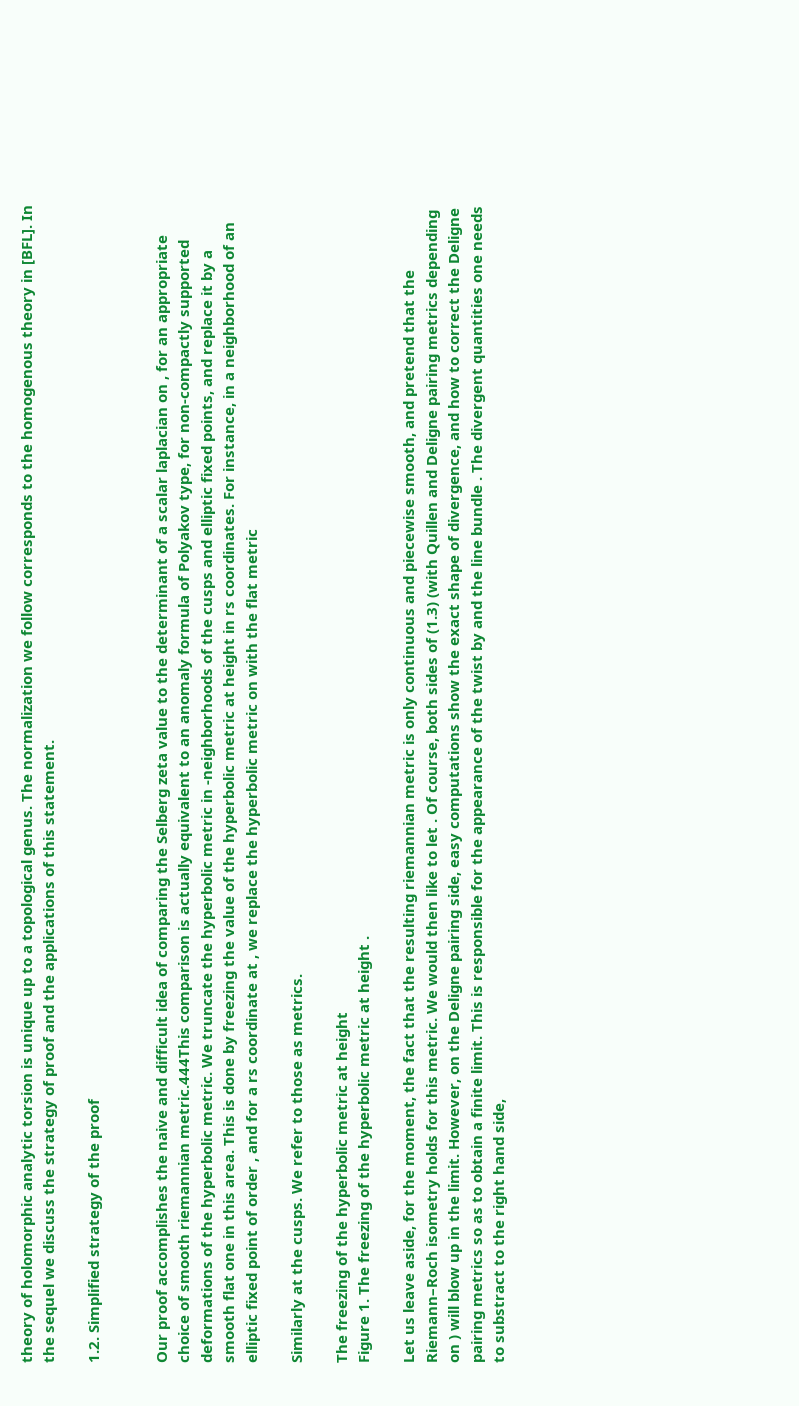theory of holomorphic analytic torsion is unique up to a topological genus. The normalization we follow corresponds to the homogenous theory in [BFL]. In the sequel we discuss the strategy of proof and the applications of this statement.

1.2. Simplified strategy of the proof


Our proof accomplishes the naive and difficult idea of comparing the Selberg zeta value to the determinant of a scalar laplacian on , for an appropriate choice of smooth riemannian metric.444This comparison is actually equivalent to an anomaly formula of Polyakov type, for non-compactly supported deformations of the hyperbolic metric. We truncate the hyperbolic metric in -neighborhoods of the cusps and elliptic fixed points, and replace it by a smooth flat one in this area. This is done by freezing the value of the hyperbolic metric at height in rs coordinates. For instance, in a neighborhood of an elliptic fixed point of order , and for a rs coordinate at , we replace the hyperbolic metric on with the flat metric

Similarly at the cusps. We refer to those as metrics.

The freezing of the hyperbolic metric at height
Figure 1. The freezing of the hyperbolic metric at height .

Let us leave aside, for the moment, the fact that the resulting riemannian metric is only continuous and piecewise smooth, and pretend that the Riemann–Roch isometry holds for this metric. We would then like to let . Of course, both sides of (1.3) (with Quillen and Deligne pairing metrics depending on ) will blow up in the limit. However, on the Deligne pairing side, easy computations show the exact shape of divergence, and how to correct the Deligne pairing metrics so as to obtain a finite limit. This is responsible for the appearance of the twist by and the line bundle . The divergent quantities one needs to substract to the right hand side,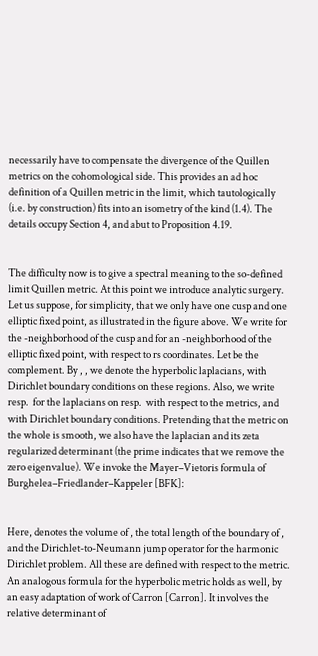necessarily have to compensate the divergence of the Quillen metrics on the cohomological side. This provides an ad hoc definition of a Quillen metric in the limit, which tautologically (i.e. by construction) fits into an isometry of the kind (1.4). The details occupy Section 4, and abut to Proposition 4.19.


The difficulty now is to give a spectral meaning to the so-defined limit Quillen metric. At this point we introduce analytic surgery. Let us suppose, for simplicity, that we only have one cusp and one elliptic fixed point, as illustrated in the figure above. We write for the -neighborhood of the cusp and for an -neighborhood of the elliptic fixed point, with respect to rs coordinates. Let be the complement. By , , we denote the hyperbolic laplacians, with Dirichlet boundary conditions on these regions. Also, we write resp.  for the laplacians on resp.  with respect to the metrics, and with Dirichlet boundary conditions. Pretending that the metric on the whole is smooth, we also have the laplacian and its zeta regularized determinant (the prime indicates that we remove the zero eigenvalue). We invoke the Mayer–Vietoris formula of Burghelea–Friedlander–Kappeler [BFK]:


Here, denotes the volume of , the total length of the boundary of , and the Dirichlet-to-Neumann jump operator for the harmonic Dirichlet problem. All these are defined with respect to the metric. An analogous formula for the hyperbolic metric holds as well, by an easy adaptation of work of Carron [Carron]. It involves the relative determinant of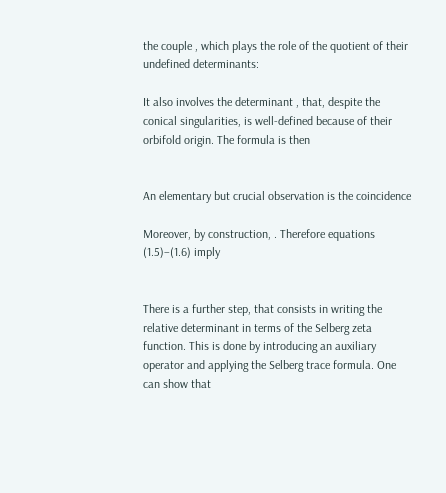the couple , which plays the role of the quotient of their undefined determinants:

It also involves the determinant , that, despite the conical singularities, is well-defined because of their orbifold origin. The formula is then


An elementary but crucial observation is the coincidence

Moreover, by construction, . Therefore equations (1.5)–(1.6) imply


There is a further step, that consists in writing the relative determinant in terms of the Selberg zeta function. This is done by introducing an auxiliary operator and applying the Selberg trace formula. One can show that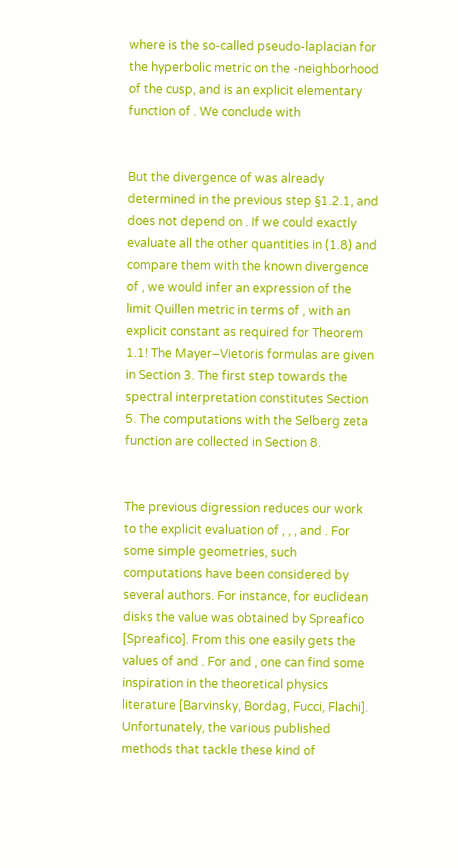where is the so-called pseudo-laplacian for the hyperbolic metric on the -neighborhood of the cusp, and is an explicit elementary function of . We conclude with


But the divergence of was already determined in the previous step §1.2.1, and does not depend on . If we could exactly evaluate all the other quantities in (1.8) and compare them with the known divergence of , we would infer an expression of the limit Quillen metric in terms of , with an explicit constant as required for Theorem 1.1! The Mayer–Vietoris formulas are given in Section 3. The first step towards the spectral interpretation constitutes Section 5. The computations with the Selberg zeta function are collected in Section 8.


The previous digression reduces our work to the explicit evaluation of , , , and . For some simple geometries, such computations have been considered by several authors. For instance, for euclidean disks the value was obtained by Spreafico [Spreafico]. From this one easily gets the values of and . For and , one can find some inspiration in the theoretical physics literature [Barvinsky, Bordag, Fucci, Flachi]. Unfortunately, the various published methods that tackle these kind of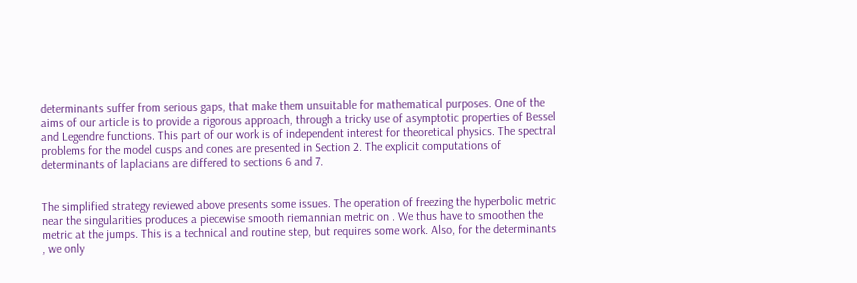determinants suffer from serious gaps, that make them unsuitable for mathematical purposes. One of the aims of our article is to provide a rigorous approach, through a tricky use of asymptotic properties of Bessel and Legendre functions. This part of our work is of independent interest for theoretical physics. The spectral problems for the model cusps and cones are presented in Section 2. The explicit computations of determinants of laplacians are differed to sections 6 and 7.


The simplified strategy reviewed above presents some issues. The operation of freezing the hyperbolic metric near the singularities produces a piecewise smooth riemannian metric on . We thus have to smoothen the metric at the jumps. This is a technical and routine step, but requires some work. Also, for the determinants , we only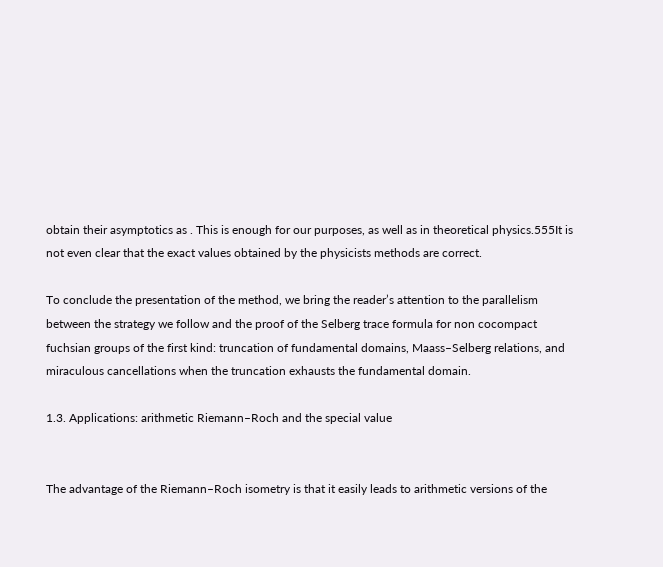obtain their asymptotics as . This is enough for our purposes, as well as in theoretical physics.555It is not even clear that the exact values obtained by the physicists methods are correct.

To conclude the presentation of the method, we bring the reader’s attention to the parallelism between the strategy we follow and the proof of the Selberg trace formula for non cocompact fuchsian groups of the first kind: truncation of fundamental domains, Maass–Selberg relations, and miraculous cancellations when the truncation exhausts the fundamental domain.

1.3. Applications: arithmetic Riemann–Roch and the special value


The advantage of the Riemann–Roch isometry is that it easily leads to arithmetic versions of the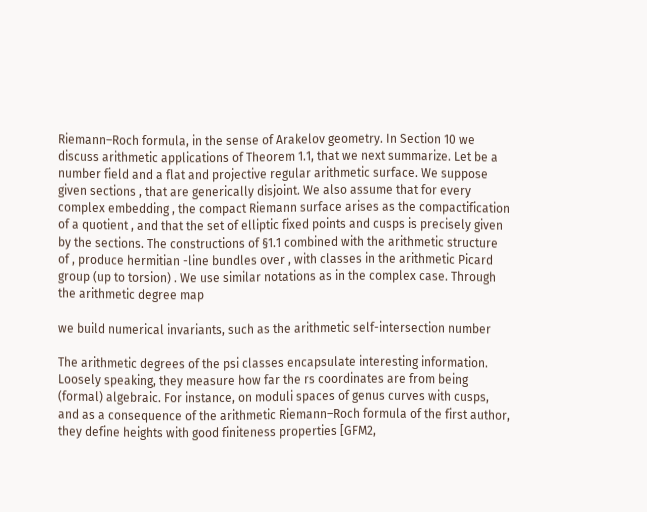Riemann–Roch formula, in the sense of Arakelov geometry. In Section 10 we discuss arithmetic applications of Theorem 1.1, that we next summarize. Let be a number field and a flat and projective regular arithmetic surface. We suppose given sections , that are generically disjoint. We also assume that for every complex embedding , the compact Riemann surface arises as the compactification of a quotient , and that the set of elliptic fixed points and cusps is precisely given by the sections. The constructions of §1.1 combined with the arithmetic structure of , produce hermitian -line bundles over , with classes in the arithmetic Picard group (up to torsion) . We use similar notations as in the complex case. Through the arithmetic degree map

we build numerical invariants, such as the arithmetic self-intersection number

The arithmetic degrees of the psi classes encapsulate interesting information. Loosely speaking, they measure how far the rs coordinates are from being (formal) algebraic. For instance, on moduli spaces of genus curves with cusps, and as a consequence of the arithmetic Riemann–Roch formula of the first author, they define heights with good finiteness properties [GFM2,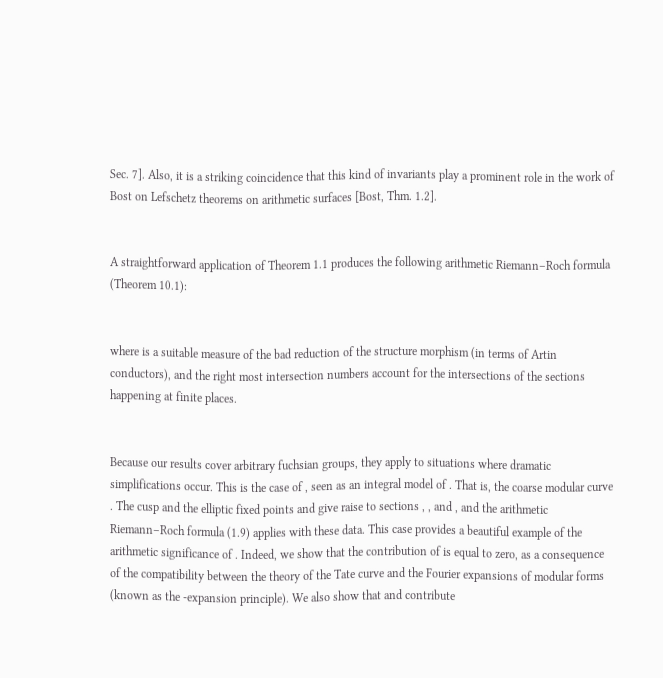Sec. 7]. Also, it is a striking coincidence that this kind of invariants play a prominent role in the work of Bost on Lefschetz theorems on arithmetic surfaces [Bost, Thm. 1.2].


A straightforward application of Theorem 1.1 produces the following arithmetic Riemann–Roch formula (Theorem 10.1):


where is a suitable measure of the bad reduction of the structure morphism (in terms of Artin conductors), and the right most intersection numbers account for the intersections of the sections happening at finite places.


Because our results cover arbitrary fuchsian groups, they apply to situations where dramatic simplifications occur. This is the case of , seen as an integral model of . That is, the coarse modular curve . The cusp and the elliptic fixed points and give raise to sections , , and , and the arithmetic Riemann–Roch formula (1.9) applies with these data. This case provides a beautiful example of the arithmetic significance of . Indeed, we show that the contribution of is equal to zero, as a consequence of the compatibility between the theory of the Tate curve and the Fourier expansions of modular forms (known as the -expansion principle). We also show that and contribute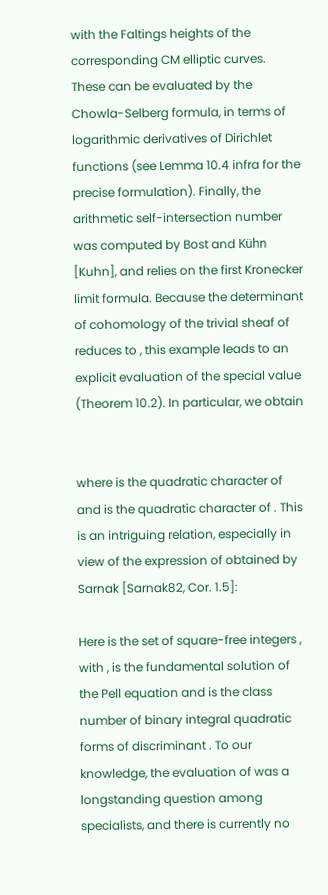with the Faltings heights of the corresponding CM elliptic curves. These can be evaluated by the Chowla-Selberg formula, in terms of logarithmic derivatives of Dirichlet functions (see Lemma 10.4 infra for the precise formulation). Finally, the arithmetic self-intersection number was computed by Bost and Kühn [Kuhn], and relies on the first Kronecker limit formula. Because the determinant of cohomology of the trivial sheaf of reduces to , this example leads to an explicit evaluation of the special value (Theorem 10.2). In particular, we obtain


where is the quadratic character of and is the quadratic character of . This is an intriguing relation, especially in view of the expression of obtained by Sarnak [Sarnak82, Cor. 1.5]:

Here is the set of square-free integers , with , is the fundamental solution of the Pell equation and is the class number of binary integral quadratic forms of discriminant . To our knowledge, the evaluation of was a longstanding question among specialists, and there is currently no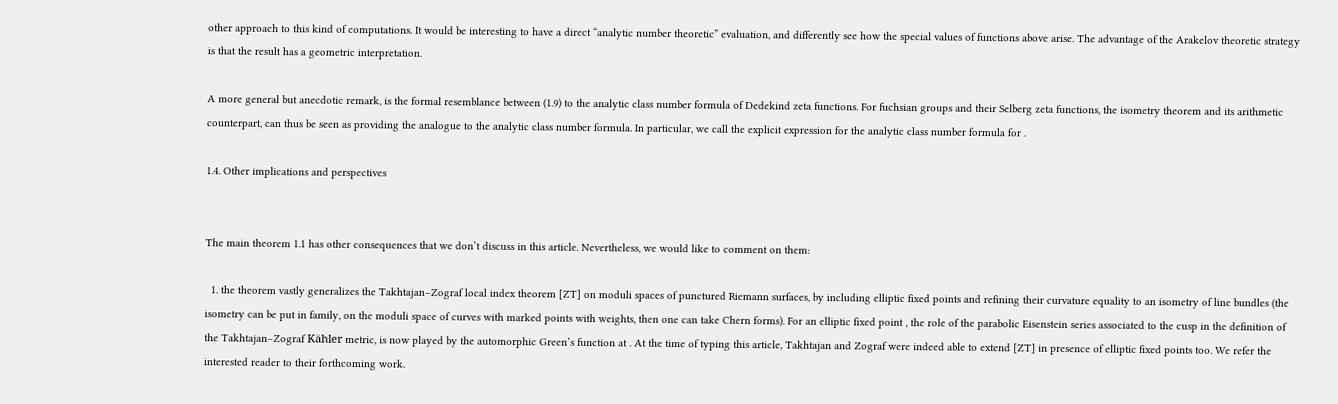other approach to this kind of computations. It would be interesting to have a direct “analytic number theoretic” evaluation, and differently see how the special values of functions above arise. The advantage of the Arakelov theoretic strategy is that the result has a geometric interpretation.

A more general but anecdotic remark, is the formal resemblance between (1.9) to the analytic class number formula of Dedekind zeta functions. For fuchsian groups and their Selberg zeta functions, the isometry theorem and its arithmetic counterpart, can thus be seen as providing the analogue to the analytic class number formula. In particular, we call the explicit expression for the analytic class number formula for .

1.4. Other implications and perspectives


The main theorem 1.1 has other consequences that we don’t discuss in this article. Nevertheless, we would like to comment on them:

  1. the theorem vastly generalizes the Takhtajan–Zograf local index theorem [ZT] on moduli spaces of punctured Riemann surfaces, by including elliptic fixed points and refining their curvature equality to an isometry of line bundles (the isometry can be put in family, on the moduli space of curves with marked points with weights, then one can take Chern forms). For an elliptic fixed point , the role of the parabolic Eisenstein series associated to the cusp in the definition of the Takhtajan–Zograf Kähler metric, is now played by the automorphic Green’s function at . At the time of typing this article, Takhtajan and Zograf were indeed able to extend [ZT] in presence of elliptic fixed points too. We refer the interested reader to their forthcoming work.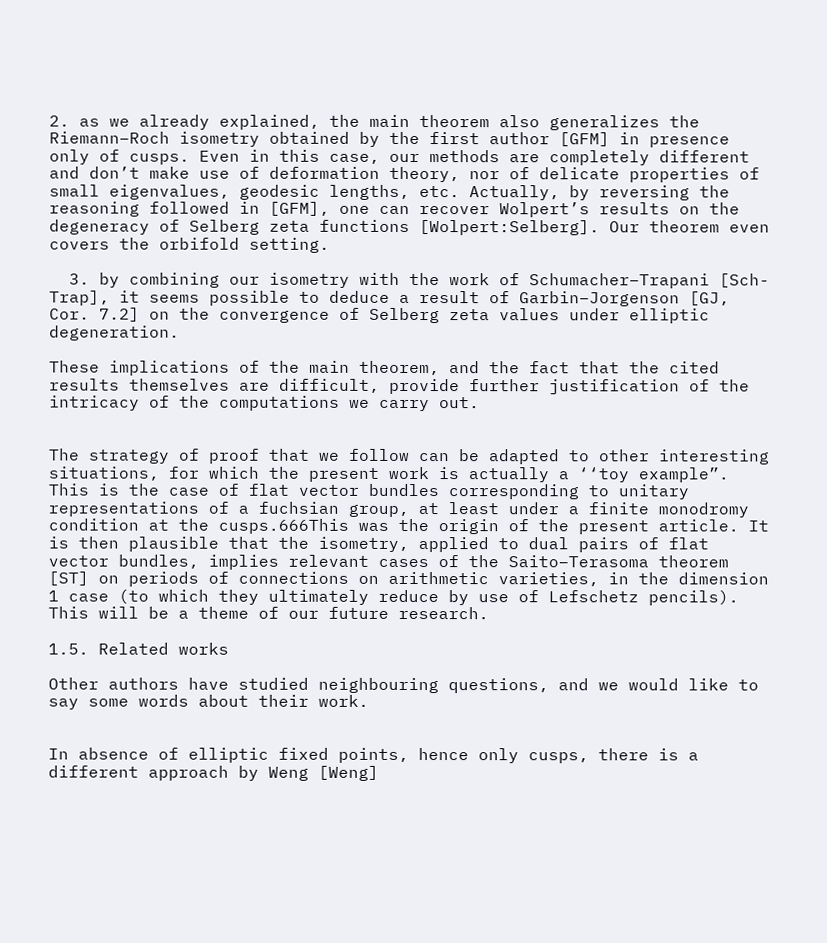2. as we already explained, the main theorem also generalizes the Riemann–Roch isometry obtained by the first author [GFM] in presence only of cusps. Even in this case, our methods are completely different and don’t make use of deformation theory, nor of delicate properties of small eigenvalues, geodesic lengths, etc. Actually, by reversing the reasoning followed in [GFM], one can recover Wolpert’s results on the degeneracy of Selberg zeta functions [Wolpert:Selberg]. Our theorem even covers the orbifold setting.

  3. by combining our isometry with the work of Schumacher–Trapani [Sch-Trap], it seems possible to deduce a result of Garbin–Jorgenson [GJ, Cor. 7.2] on the convergence of Selberg zeta values under elliptic degeneration.

These implications of the main theorem, and the fact that the cited results themselves are difficult, provide further justification of the intricacy of the computations we carry out.


The strategy of proof that we follow can be adapted to other interesting situations, for which the present work is actually a ‘‘toy example”. This is the case of flat vector bundles corresponding to unitary representations of a fuchsian group, at least under a finite monodromy condition at the cusps.666This was the origin of the present article. It is then plausible that the isometry, applied to dual pairs of flat vector bundles, implies relevant cases of the Saito–Terasoma theorem [ST] on periods of connections on arithmetic varieties, in the dimension 1 case (to which they ultimately reduce by use of Lefschetz pencils). This will be a theme of our future research.

1.5. Related works

Other authors have studied neighbouring questions, and we would like to say some words about their work.


In absence of elliptic fixed points, hence only cusps, there is a different approach by Weng [Weng]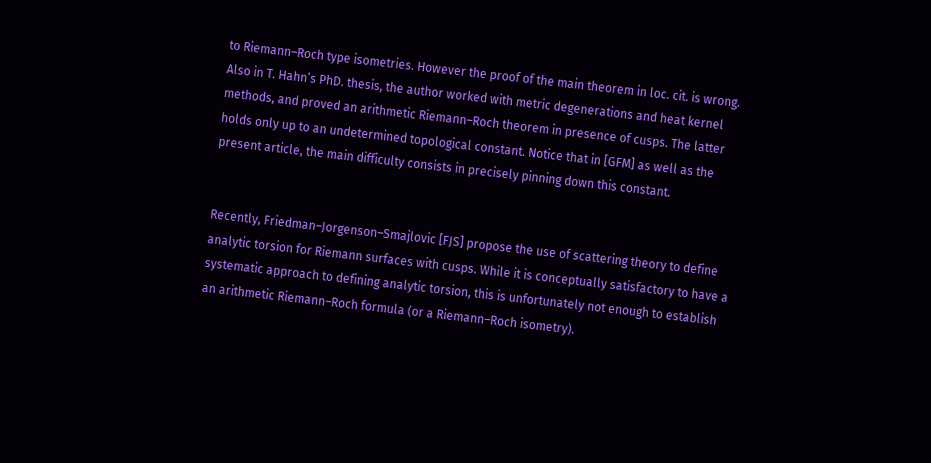to Riemann–Roch type isometries. However the proof of the main theorem in loc. cit. is wrong. Also in T. Hahn’s PhD. thesis, the author worked with metric degenerations and heat kernel methods, and proved an arithmetic Riemann–Roch theorem in presence of cusps. The latter holds only up to an undetermined topological constant. Notice that in [GFM] as well as the present article, the main difficulty consists in precisely pinning down this constant.


Recently, Friedman–Jorgenson–Smajlovic [FJS] propose the use of scattering theory to define analytic torsion for Riemann surfaces with cusps. While it is conceptually satisfactory to have a systematic approach to defining analytic torsion, this is unfortunately not enough to establish an arithmetic Riemann–Roch formula (or a Riemann–Roch isometry).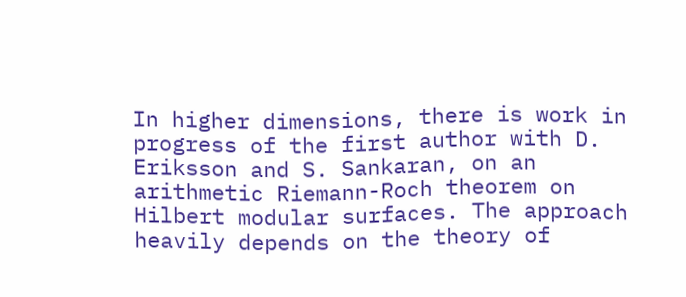In higher dimensions, there is work in progress of the first author with D. Eriksson and S. Sankaran, on an arithmetic Riemann-Roch theorem on Hilbert modular surfaces. The approach heavily depends on the theory of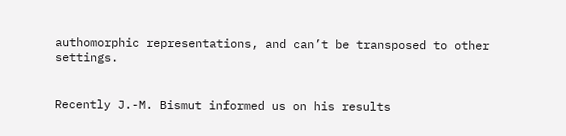authomorphic representations, and can’t be transposed to other settings.


Recently J.-M. Bismut informed us on his results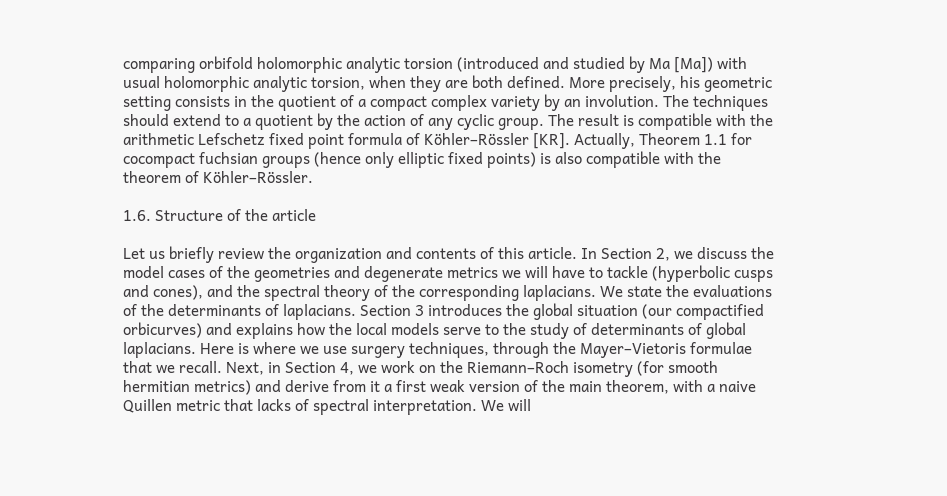comparing orbifold holomorphic analytic torsion (introduced and studied by Ma [Ma]) with usual holomorphic analytic torsion, when they are both defined. More precisely, his geometric setting consists in the quotient of a compact complex variety by an involution. The techniques should extend to a quotient by the action of any cyclic group. The result is compatible with the arithmetic Lefschetz fixed point formula of Köhler–Rössler [KR]. Actually, Theorem 1.1 for cocompact fuchsian groups (hence only elliptic fixed points) is also compatible with the theorem of Köhler–Rössler.

1.6. Structure of the article

Let us briefly review the organization and contents of this article. In Section 2, we discuss the model cases of the geometries and degenerate metrics we will have to tackle (hyperbolic cusps and cones), and the spectral theory of the corresponding laplacians. We state the evaluations of the determinants of laplacians. Section 3 introduces the global situation (our compactified orbicurves) and explains how the local models serve to the study of determinants of global laplacians. Here is where we use surgery techniques, through the Mayer–Vietoris formulae that we recall. Next, in Section 4, we work on the Riemann–Roch isometry (for smooth hermitian metrics) and derive from it a first weak version of the main theorem, with a naive Quillen metric that lacks of spectral interpretation. We will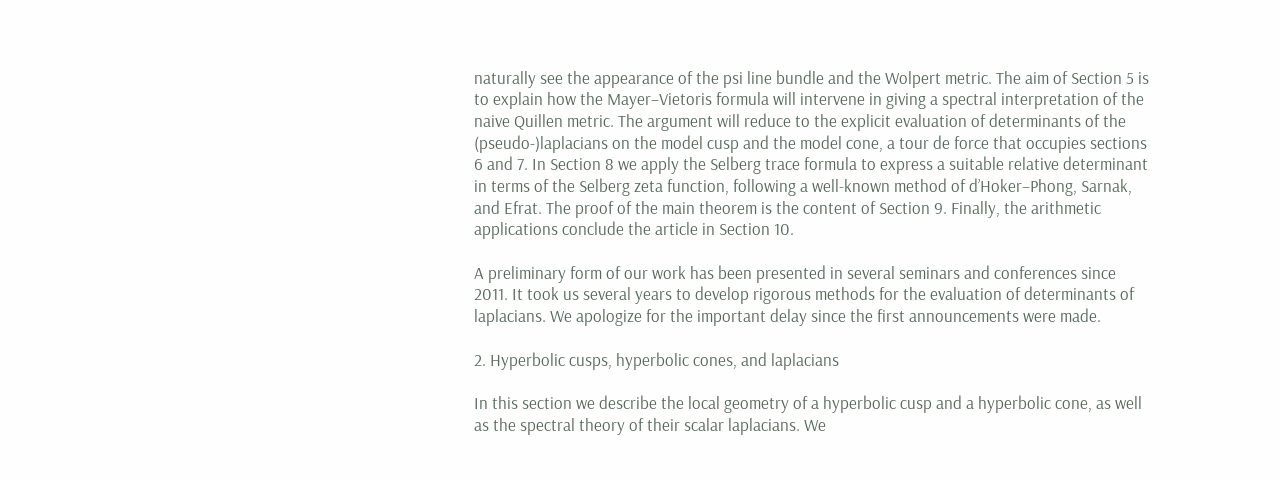naturally see the appearance of the psi line bundle and the Wolpert metric. The aim of Section 5 is to explain how the Mayer–Vietoris formula will intervene in giving a spectral interpretation of the naive Quillen metric. The argument will reduce to the explicit evaluation of determinants of the (pseudo-)laplacians on the model cusp and the model cone, a tour de force that occupies sections 6 and 7. In Section 8 we apply the Selberg trace formula to express a suitable relative determinant in terms of the Selberg zeta function, following a well-known method of d’Hoker–Phong, Sarnak, and Efrat. The proof of the main theorem is the content of Section 9. Finally, the arithmetic applications conclude the article in Section 10.

A preliminary form of our work has been presented in several seminars and conferences since 2011. It took us several years to develop rigorous methods for the evaluation of determinants of laplacians. We apologize for the important delay since the first announcements were made.

2. Hyperbolic cusps, hyperbolic cones, and laplacians

In this section we describe the local geometry of a hyperbolic cusp and a hyperbolic cone, as well as the spectral theory of their scalar laplacians. We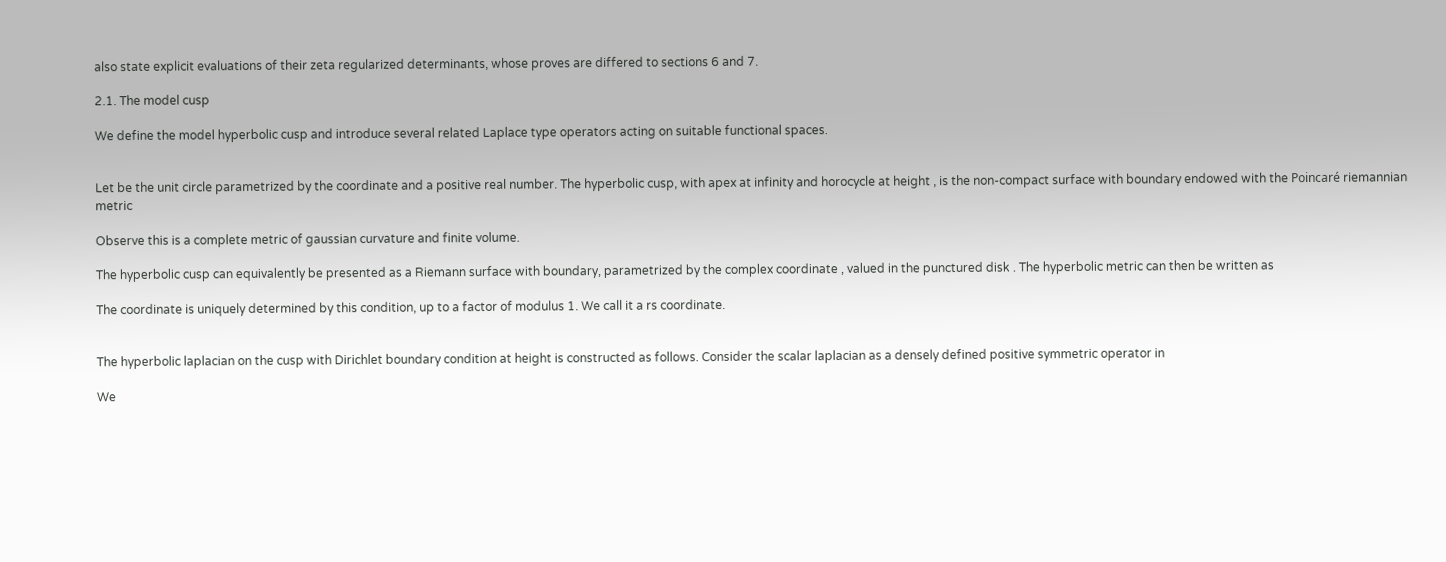also state explicit evaluations of their zeta regularized determinants, whose proves are differed to sections 6 and 7.

2.1. The model cusp

We define the model hyperbolic cusp and introduce several related Laplace type operators acting on suitable functional spaces.


Let be the unit circle parametrized by the coordinate and a positive real number. The hyperbolic cusp, with apex at infinity and horocycle at height , is the non-compact surface with boundary endowed with the Poincaré riemannian metric

Observe this is a complete metric of gaussian curvature and finite volume.

The hyperbolic cusp can equivalently be presented as a Riemann surface with boundary, parametrized by the complex coordinate , valued in the punctured disk . The hyperbolic metric can then be written as

The coordinate is uniquely determined by this condition, up to a factor of modulus 1. We call it a rs coordinate.


The hyperbolic laplacian on the cusp with Dirichlet boundary condition at height is constructed as follows. Consider the scalar laplacian as a densely defined positive symmetric operator in

We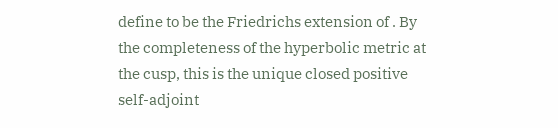define to be the Friedrichs extension of . By the completeness of the hyperbolic metric at the cusp, this is the unique closed positive self-adjoint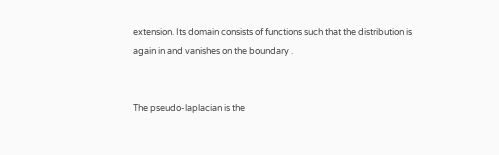extension. Its domain consists of functions such that the distribution is again in and vanishes on the boundary .


The pseudo-laplacian is the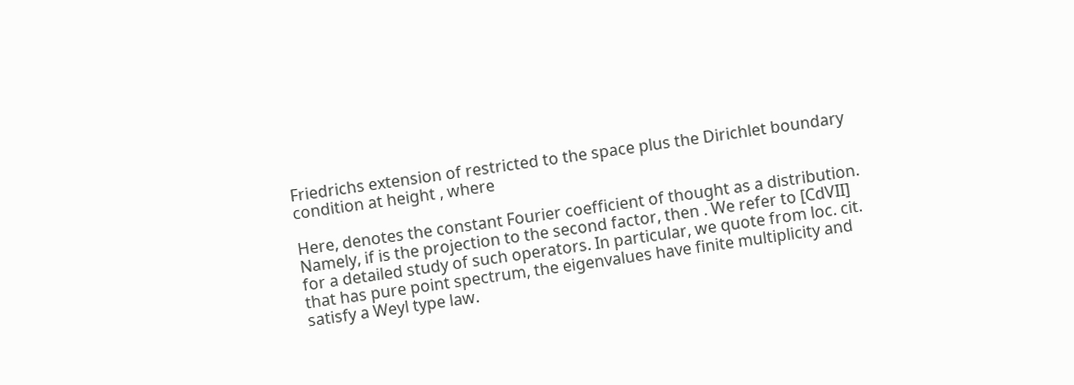Friedrichs extension of restricted to the space plus the Dirichlet boundary condition at height , where

Here, denotes the constant Fourier coefficient of thought as a distribution. Namely, if is the projection to the second factor, then . We refer to [CdVII] for a detailed study of such operators. In particular, we quote from loc. cit. that has pure point spectrum, the eigenvalues have finite multiplicity and satisfy a Weyl type law.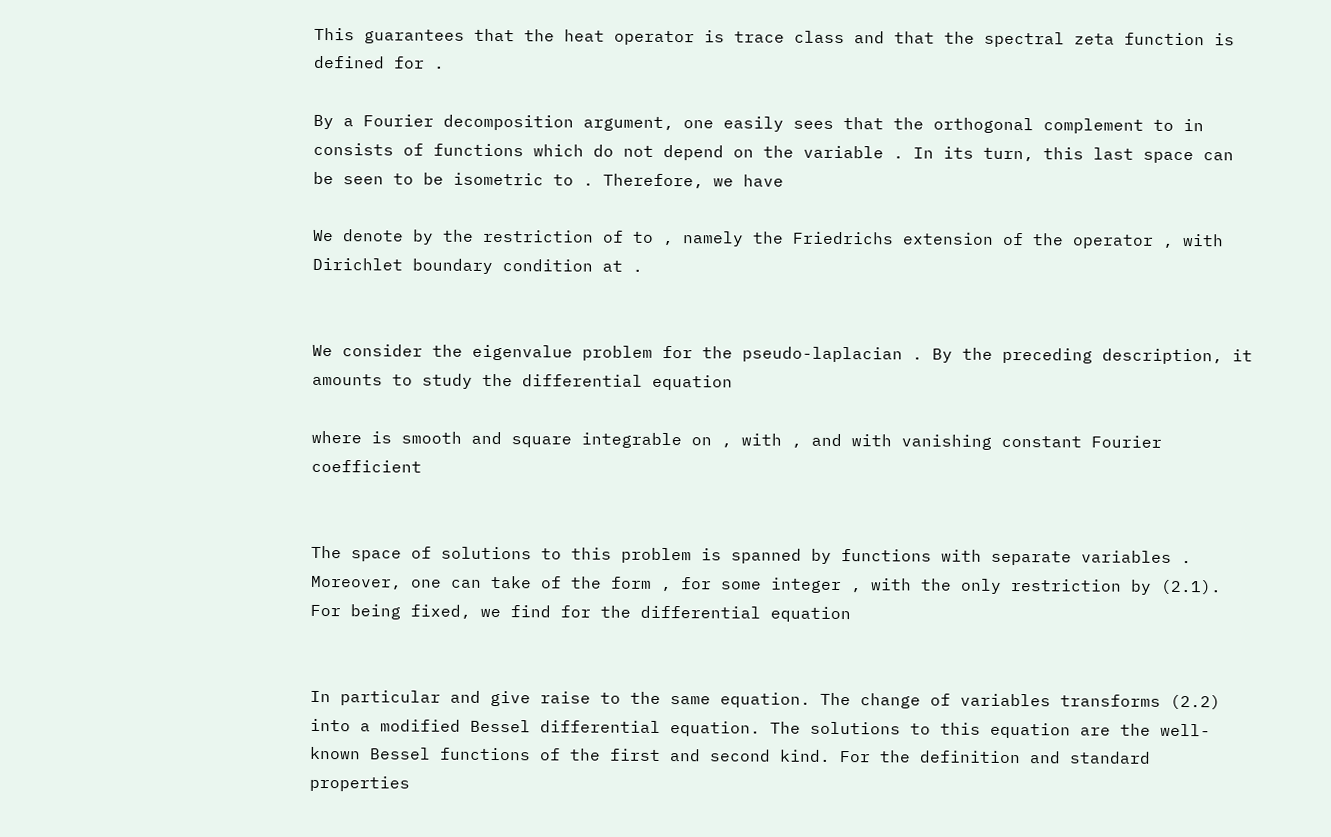This guarantees that the heat operator is trace class and that the spectral zeta function is defined for .

By a Fourier decomposition argument, one easily sees that the orthogonal complement to in consists of functions which do not depend on the variable . In its turn, this last space can be seen to be isometric to . Therefore, we have

We denote by the restriction of to , namely the Friedrichs extension of the operator , with Dirichlet boundary condition at .


We consider the eigenvalue problem for the pseudo-laplacian . By the preceding description, it amounts to study the differential equation

where is smooth and square integrable on , with , and with vanishing constant Fourier coefficient


The space of solutions to this problem is spanned by functions with separate variables . Moreover, one can take of the form , for some integer , with the only restriction by (2.1). For being fixed, we find for the differential equation


In particular and give raise to the same equation. The change of variables transforms (2.2) into a modified Bessel differential equation. The solutions to this equation are the well-known Bessel functions of the first and second kind. For the definition and standard properties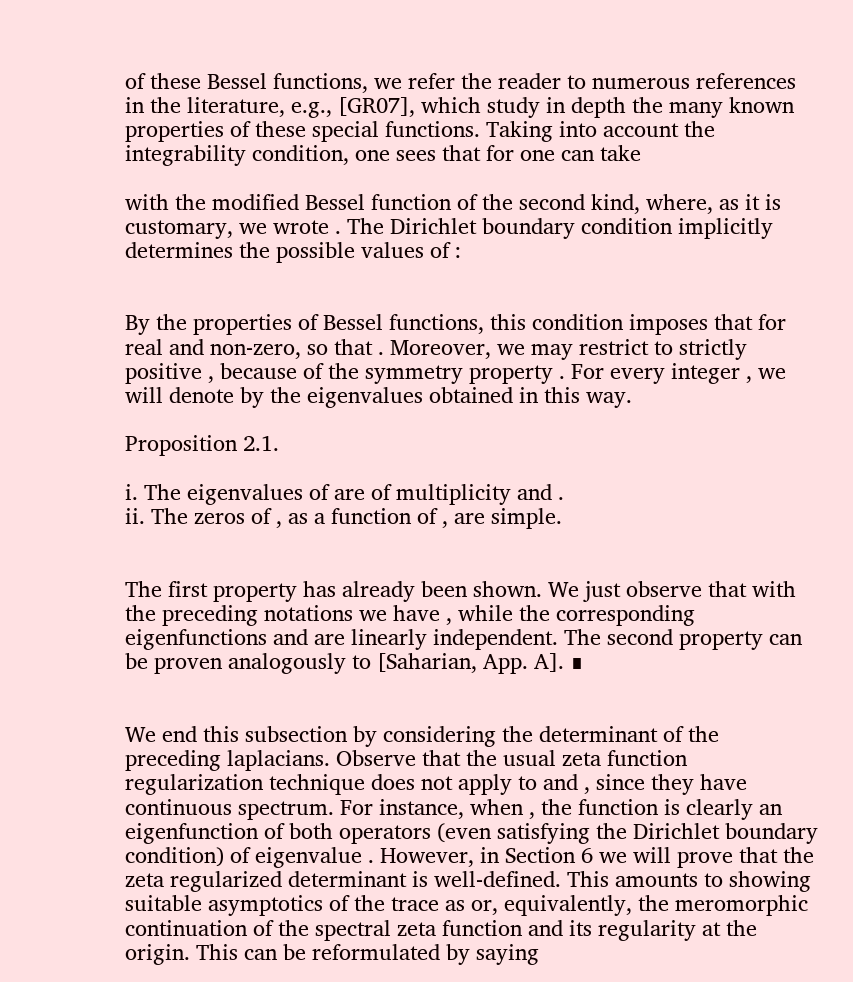of these Bessel functions, we refer the reader to numerous references in the literature, e.g., [GR07], which study in depth the many known properties of these special functions. Taking into account the integrability condition, one sees that for one can take

with the modified Bessel function of the second kind, where, as it is customary, we wrote . The Dirichlet boundary condition implicitly determines the possible values of :


By the properties of Bessel functions, this condition imposes that for real and non-zero, so that . Moreover, we may restrict to strictly positive , because of the symmetry property . For every integer , we will denote by the eigenvalues obtained in this way.

Proposition 2.1.

i. The eigenvalues of are of multiplicity and .
ii. The zeros of , as a function of , are simple.


The first property has already been shown. We just observe that with the preceding notations we have , while the corresponding eigenfunctions and are linearly independent. The second property can be proven analogously to [Saharian, App. A]. ∎


We end this subsection by considering the determinant of the preceding laplacians. Observe that the usual zeta function regularization technique does not apply to and , since they have continuous spectrum. For instance, when , the function is clearly an eigenfunction of both operators (even satisfying the Dirichlet boundary condition) of eigenvalue . However, in Section 6 we will prove that the zeta regularized determinant is well-defined. This amounts to showing suitable asymptotics of the trace as or, equivalently, the meromorphic continuation of the spectral zeta function and its regularity at the origin. This can be reformulated by saying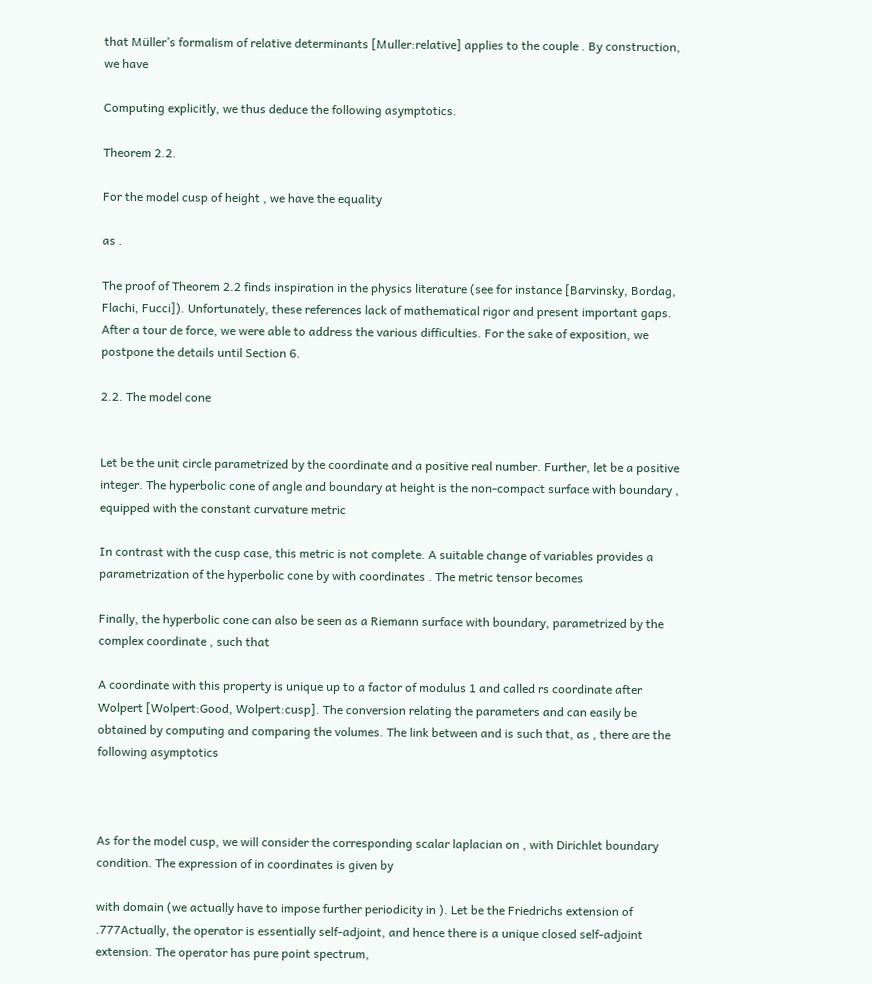that Müller’s formalism of relative determinants [Muller:relative] applies to the couple . By construction, we have

Computing explicitly, we thus deduce the following asymptotics.

Theorem 2.2.

For the model cusp of height , we have the equality

as .

The proof of Theorem 2.2 finds inspiration in the physics literature (see for instance [Barvinsky, Bordag, Flachi, Fucci]). Unfortunately, these references lack of mathematical rigor and present important gaps. After a tour de force, we were able to address the various difficulties. For the sake of exposition, we postpone the details until Section 6.

2.2. The model cone


Let be the unit circle parametrized by the coordinate and a positive real number. Further, let be a positive integer. The hyperbolic cone of angle and boundary at height is the non-compact surface with boundary , equipped with the constant curvature metric

In contrast with the cusp case, this metric is not complete. A suitable change of variables provides a parametrization of the hyperbolic cone by with coordinates . The metric tensor becomes

Finally, the hyperbolic cone can also be seen as a Riemann surface with boundary, parametrized by the complex coordinate , such that

A coordinate with this property is unique up to a factor of modulus 1 and called rs coordinate after Wolpert [Wolpert:Good, Wolpert:cusp]. The conversion relating the parameters and can easily be obtained by computing and comparing the volumes. The link between and is such that, as , there are the following asymptotics



As for the model cusp, we will consider the corresponding scalar laplacian on , with Dirichlet boundary condition. The expression of in coordinates is given by

with domain (we actually have to impose further periodicity in ). Let be the Friedrichs extension of .777Actually, the operator is essentially self-adjoint, and hence there is a unique closed self-adjoint extension. The operator has pure point spectrum,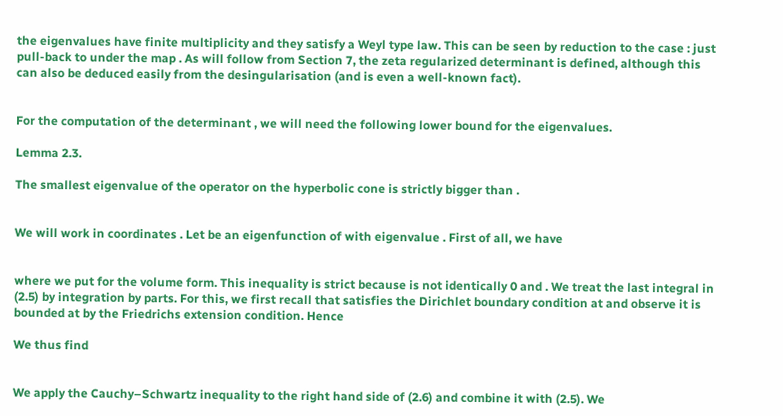the eigenvalues have finite multiplicity and they satisfy a Weyl type law. This can be seen by reduction to the case : just pull-back to under the map . As will follow from Section 7, the zeta regularized determinant is defined, although this can also be deduced easily from the desingularisation (and is even a well-known fact).


For the computation of the determinant , we will need the following lower bound for the eigenvalues.

Lemma 2.3.

The smallest eigenvalue of the operator on the hyperbolic cone is strictly bigger than .


We will work in coordinates . Let be an eigenfunction of with eigenvalue . First of all, we have


where we put for the volume form. This inequality is strict because is not identically 0 and . We treat the last integral in (2.5) by integration by parts. For this, we first recall that satisfies the Dirichlet boundary condition at and observe it is bounded at by the Friedrichs extension condition. Hence

We thus find


We apply the Cauchy–Schwartz inequality to the right hand side of (2.6) and combine it with (2.5). We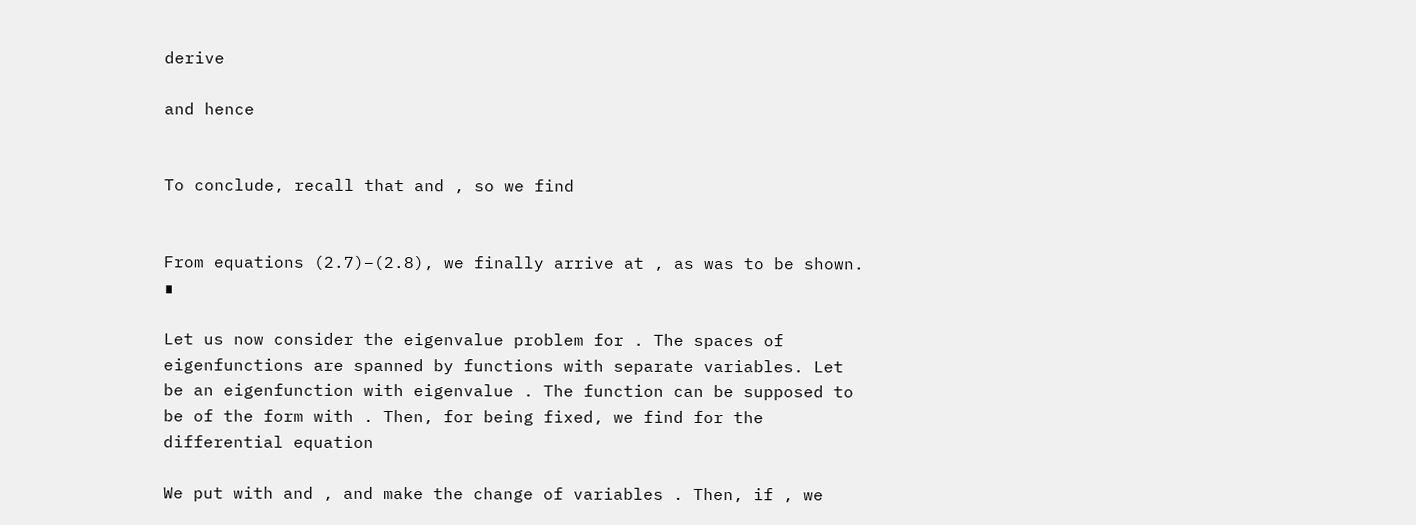derive

and hence


To conclude, recall that and , so we find


From equations (2.7)–(2.8), we finally arrive at , as was to be shown. ∎

Let us now consider the eigenvalue problem for . The spaces of eigenfunctions are spanned by functions with separate variables. Let be an eigenfunction with eigenvalue . The function can be supposed to be of the form with . Then, for being fixed, we find for the differential equation

We put with and , and make the change of variables . Then, if , we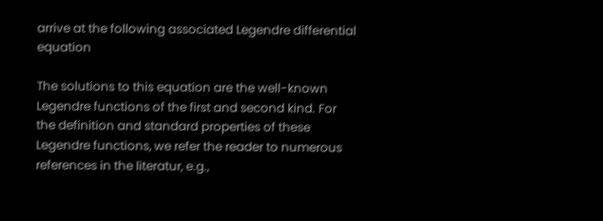arrive at the following associated Legendre differential equation

The solutions to this equation are the well-known Legendre functions of the first and second kind. For the definition and standard properties of these Legendre functions, we refer the reader to numerous references in the literatur, e.g.,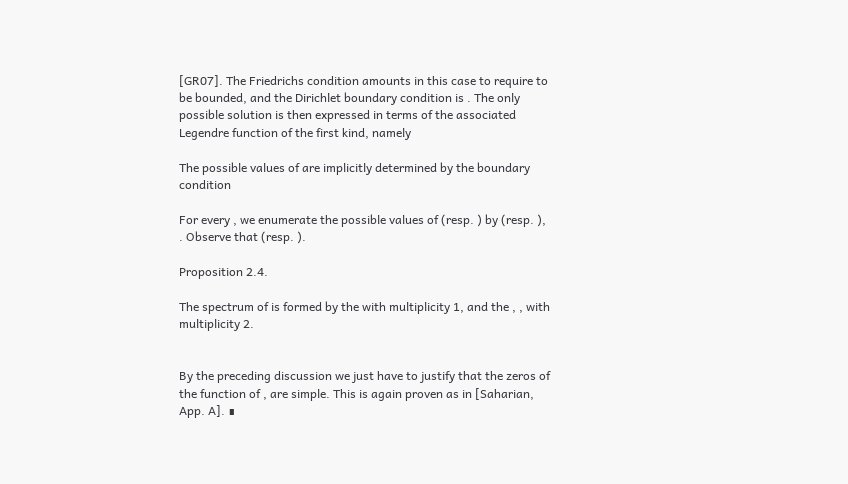[GR07]. The Friedrichs condition amounts in this case to require to be bounded, and the Dirichlet boundary condition is . The only possible solution is then expressed in terms of the associated Legendre function of the first kind, namely

The possible values of are implicitly determined by the boundary condition

For every , we enumerate the possible values of (resp. ) by (resp. ), . Observe that (resp. ).

Proposition 2.4.

The spectrum of is formed by the with multiplicity 1, and the , , with multiplicity 2.


By the preceding discussion we just have to justify that the zeros of the function of , are simple. This is again proven as in [Saharian, App. A]. ∎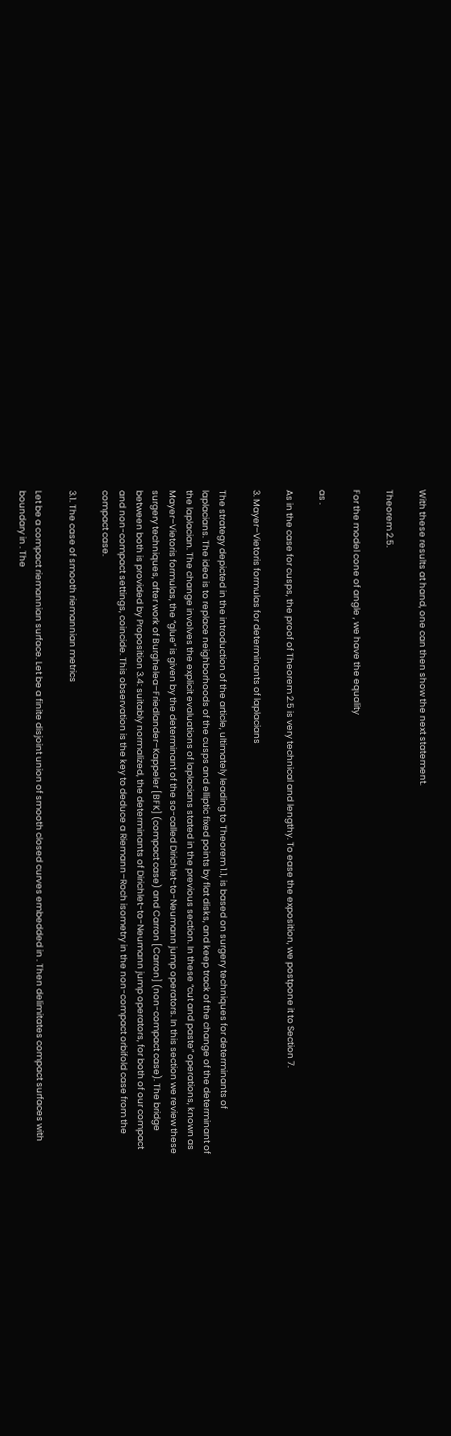With these results at hand, one can then show the next statement.

Theorem 2.5.

For the model cone of angle , we have the equality

as .

As in the case for cusps, the proof of Theorem 2.5 is very technical and lengthy. To ease the exposition, we postpone it to Section 7.

3. Mayer–Vietoris formulas for determinants of laplacians

The strategy depicted in the introduction of the article, ultimately leading to Theorem 1.1, is based on surgery techniques for determinants of laplacians. The idea is to replace neighborhoods of the cusps and elliptic fixed points by flat disks, and keep track of the change of the determinant of the laplacian. The change involves the explicit evaluations of laplacians stated in the previous section. In these “cut and paste” operations, known as Mayer–Vietoris formulas, the “glue” is given by the determinant of the so-called Dirichlet-to-Neumann jump operators. In this section we review these surgery techniques, after work of Burghelea–Friedlander–Kappeler [BFK] (compact case) and Carron [Carron] (non-compact case). The bridge between both is provided by Proposition 3.4: suitably normalized, the determinants of Dirichlet-to-Neumann jump operators, for both of our compact and non-compact settings, coincide. This observation is the key to deduce a Riemann–Roch isometry in the non-compact orbifold case from the compact case.

3.1. The case of smooth riemannian metrics

Let be a compact riemannian surface. Let be a finite disjoint union of smooth closed curves embedded in . Then delimitates compact surfaces with boundary in . The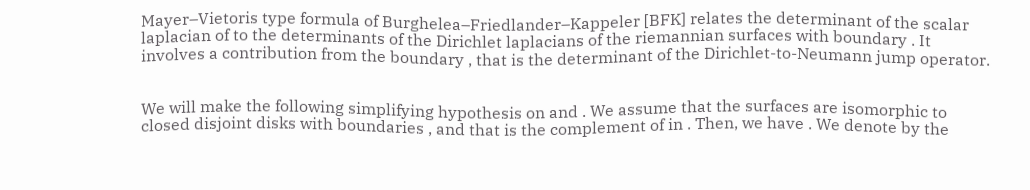Mayer–Vietoris type formula of Burghelea–Friedlander–Kappeler [BFK] relates the determinant of the scalar laplacian of to the determinants of the Dirichlet laplacians of the riemannian surfaces with boundary . It involves a contribution from the boundary , that is the determinant of the Dirichlet-to-Neumann jump operator.


We will make the following simplifying hypothesis on and . We assume that the surfaces are isomorphic to closed disjoint disks with boundaries , and that is the complement of in . Then, we have . We denote by the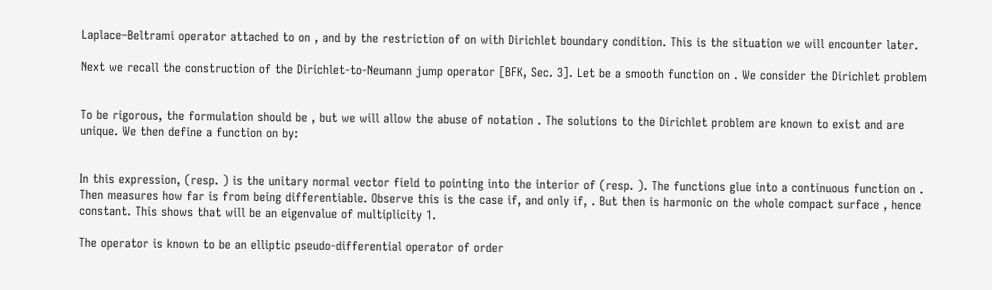Laplace–Beltrami operator attached to on , and by the restriction of on with Dirichlet boundary condition. This is the situation we will encounter later.

Next we recall the construction of the Dirichlet-to-Neumann jump operator [BFK, Sec. 3]. Let be a smooth function on . We consider the Dirichlet problem


To be rigorous, the formulation should be , but we will allow the abuse of notation . The solutions to the Dirichlet problem are known to exist and are unique. We then define a function on by:


In this expression, (resp. ) is the unitary normal vector field to pointing into the interior of (resp. ). The functions glue into a continuous function on . Then measures how far is from being differentiable. Observe this is the case if, and only if, . But then is harmonic on the whole compact surface , hence constant. This shows that will be an eigenvalue of multiplicity 1.

The operator is known to be an elliptic pseudo-differential operator of order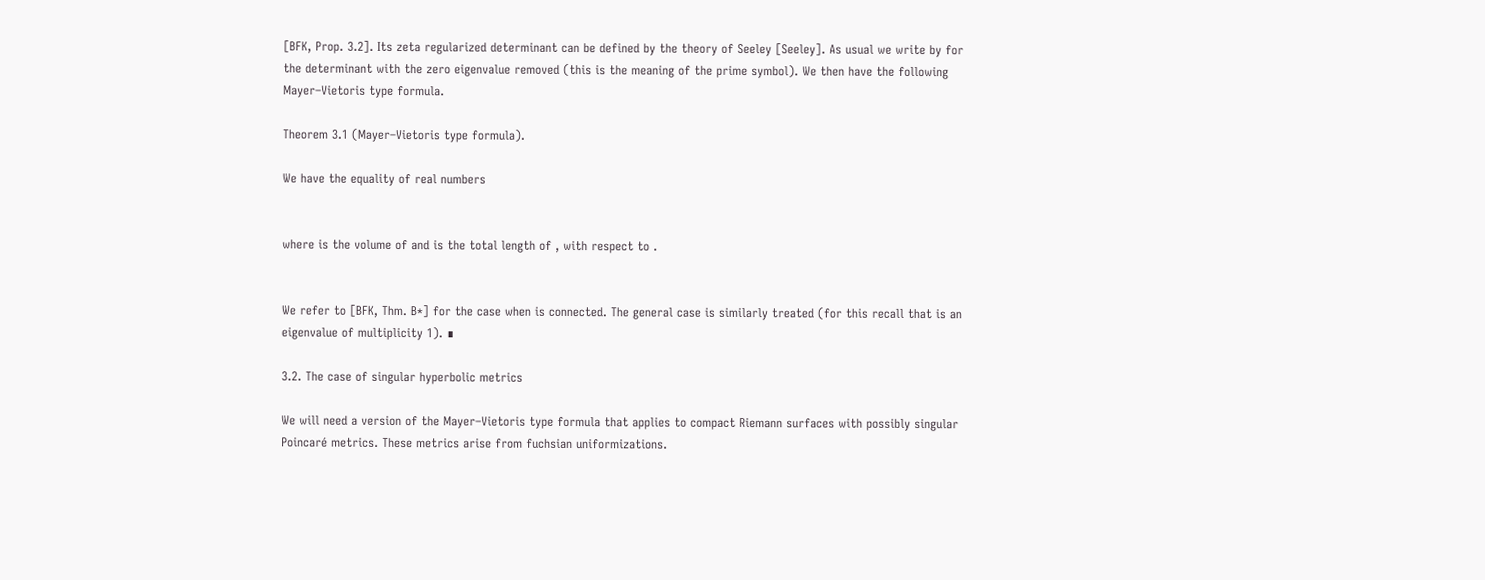[BFK, Prop. 3.2]. Its zeta regularized determinant can be defined by the theory of Seeley [Seeley]. As usual we write by for the determinant with the zero eigenvalue removed (this is the meaning of the prime symbol). We then have the following Mayer–Vietoris type formula.

Theorem 3.1 (Mayer–Vietoris type formula).

We have the equality of real numbers


where is the volume of and is the total length of , with respect to .


We refer to [BFK, Thm. B*] for the case when is connected. The general case is similarly treated (for this recall that is an eigenvalue of multiplicity 1). ∎

3.2. The case of singular hyperbolic metrics

We will need a version of the Mayer–Vietoris type formula that applies to compact Riemann surfaces with possibly singular Poincaré metrics. These metrics arise from fuchsian uniformizations.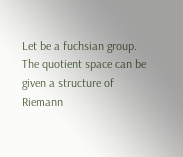Let be a fuchsian group. The quotient space can be given a structure of Riemann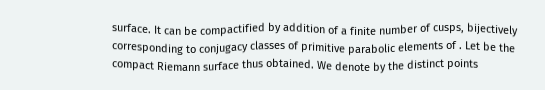surface. It can be compactified by addition of a finite number of cusps, bijectively corresponding to conjugacy classes of primitive parabolic elements of . Let be the compact Riemann surface thus obtained. We denote by the distinct points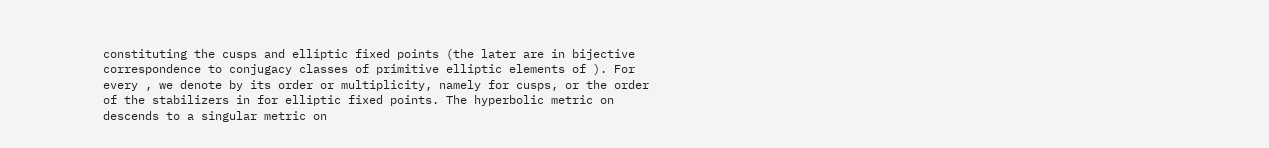constituting the cusps and elliptic fixed points (the later are in bijective correspondence to conjugacy classes of primitive elliptic elements of ). For every , we denote by its order or multiplicity, namely for cusps, or the order of the stabilizers in for elliptic fixed points. The hyperbolic metric on descends to a singular metric on